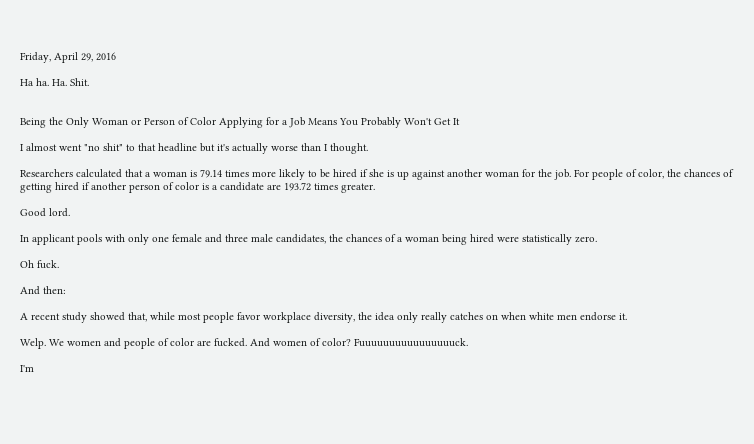Friday, April 29, 2016

Ha ha. Ha. Shit.


Being the Only Woman or Person of Color Applying for a Job Means You Probably Won't Get It

I almost went "no shit" to that headline but it's actually worse than I thought.

Researchers calculated that a woman is 79.14 times more likely to be hired if she is up against another woman for the job. For people of color, the chances of getting hired if another person of color is a candidate are 193.72 times greater.

Good lord.

In applicant pools with only one female and three male candidates, the chances of a woman being hired were statistically zero.

Oh fuck.

And then:

A recent study showed that, while most people favor workplace diversity, the idea only really catches on when white men endorse it.

Welp. We women and people of color are fucked. And women of color? Fuuuuuuuuuuuuuuuuck.

I'm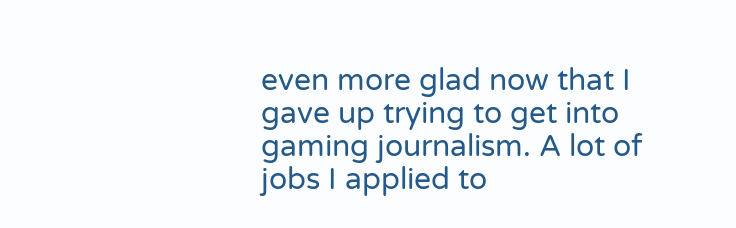even more glad now that I gave up trying to get into gaming journalism. A lot of jobs I applied to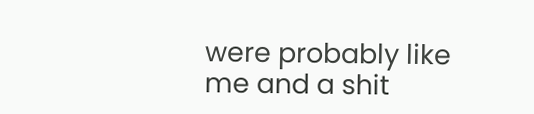were probably like me and a shit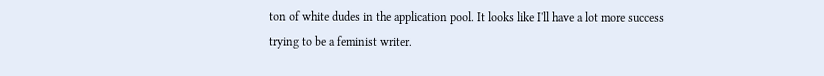ton of white dudes in the application pool. It looks like I'll have a lot more success trying to be a feminist writer.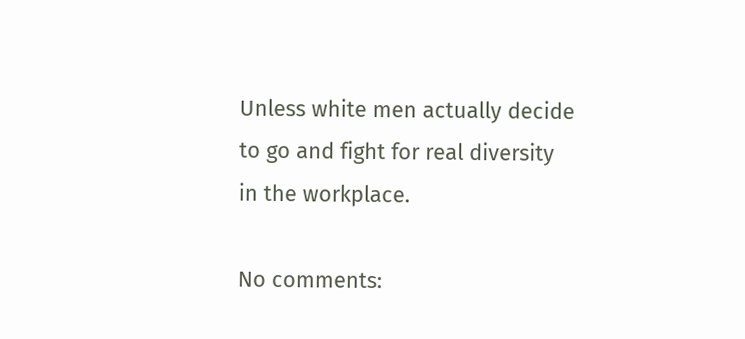Unless white men actually decide to go and fight for real diversity in the workplace.

No comments: